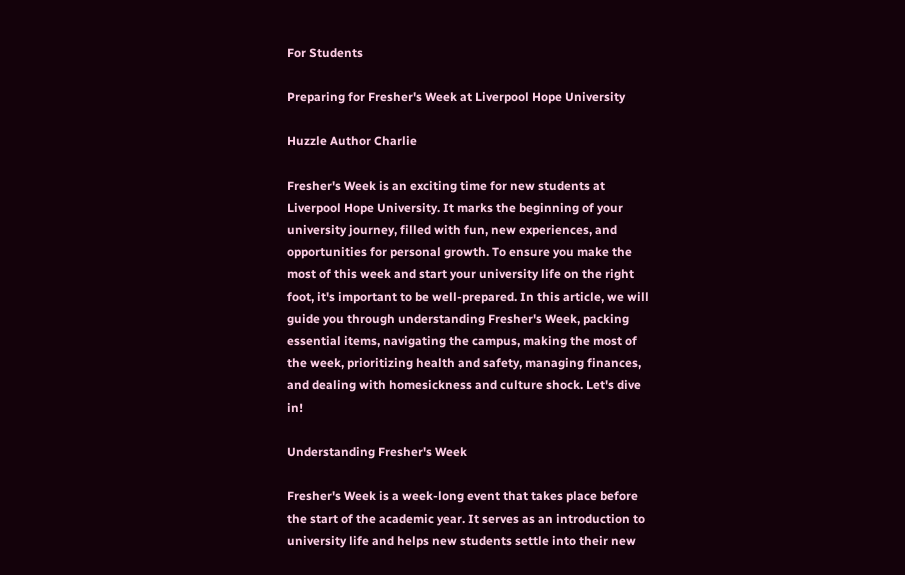For Students

Preparing for Fresher's Week at Liverpool Hope University

Huzzle Author Charlie

Fresher's Week is an exciting time for new students at Liverpool Hope University. It marks the beginning of your university journey, filled with fun, new experiences, and opportunities for personal growth. To ensure you make the most of this week and start your university life on the right foot, it's important to be well-prepared. In this article, we will guide you through understanding Fresher's Week, packing essential items, navigating the campus, making the most of the week, prioritizing health and safety, managing finances, and dealing with homesickness and culture shock. Let's dive in!

Understanding Fresher's Week

Fresher's Week is a week-long event that takes place before the start of the academic year. It serves as an introduction to university life and helps new students settle into their new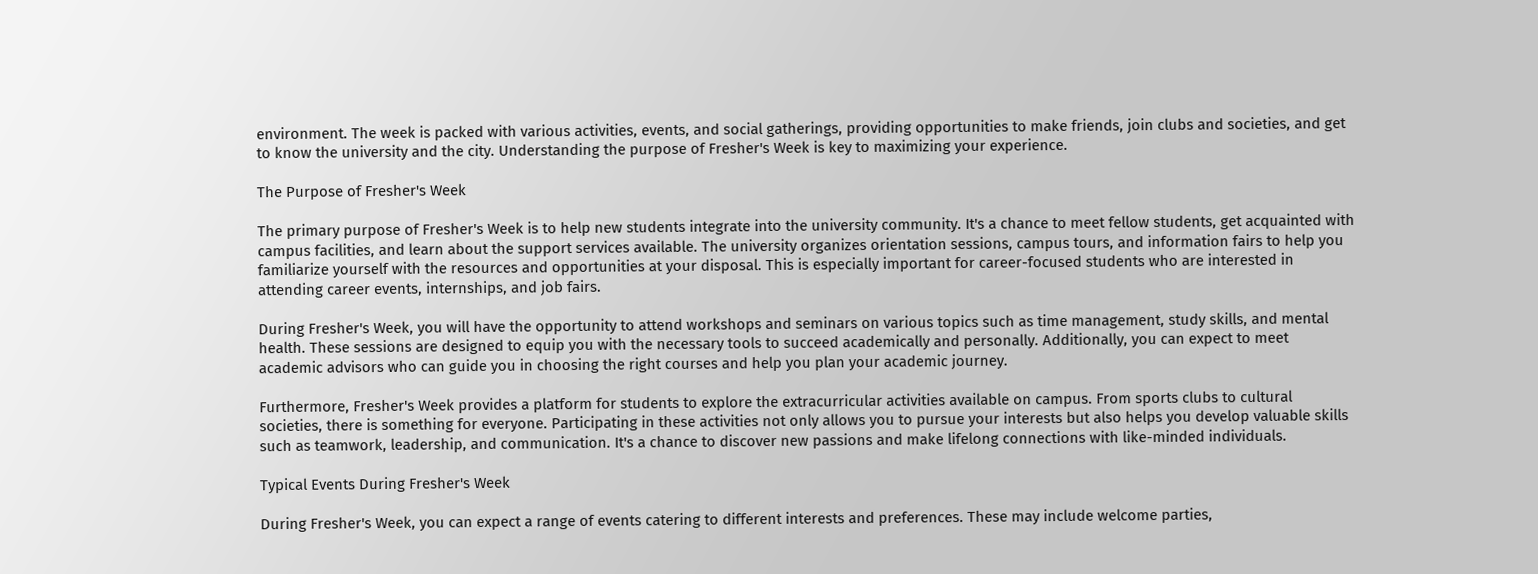environment. The week is packed with various activities, events, and social gatherings, providing opportunities to make friends, join clubs and societies, and get to know the university and the city. Understanding the purpose of Fresher's Week is key to maximizing your experience.

The Purpose of Fresher's Week

The primary purpose of Fresher's Week is to help new students integrate into the university community. It's a chance to meet fellow students, get acquainted with campus facilities, and learn about the support services available. The university organizes orientation sessions, campus tours, and information fairs to help you familiarize yourself with the resources and opportunities at your disposal. This is especially important for career-focused students who are interested in attending career events, internships, and job fairs.

During Fresher's Week, you will have the opportunity to attend workshops and seminars on various topics such as time management, study skills, and mental health. These sessions are designed to equip you with the necessary tools to succeed academically and personally. Additionally, you can expect to meet academic advisors who can guide you in choosing the right courses and help you plan your academic journey.

Furthermore, Fresher's Week provides a platform for students to explore the extracurricular activities available on campus. From sports clubs to cultural societies, there is something for everyone. Participating in these activities not only allows you to pursue your interests but also helps you develop valuable skills such as teamwork, leadership, and communication. It's a chance to discover new passions and make lifelong connections with like-minded individuals.

Typical Events During Fresher's Week

During Fresher's Week, you can expect a range of events catering to different interests and preferences. These may include welcome parties,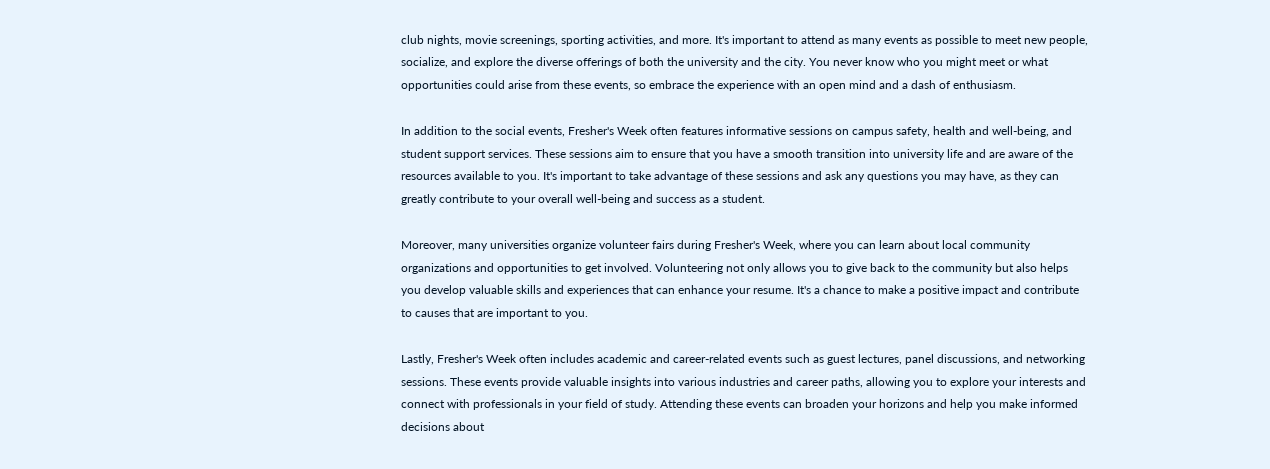club nights, movie screenings, sporting activities, and more. It's important to attend as many events as possible to meet new people, socialize, and explore the diverse offerings of both the university and the city. You never know who you might meet or what opportunities could arise from these events, so embrace the experience with an open mind and a dash of enthusiasm.

In addition to the social events, Fresher's Week often features informative sessions on campus safety, health and well-being, and student support services. These sessions aim to ensure that you have a smooth transition into university life and are aware of the resources available to you. It's important to take advantage of these sessions and ask any questions you may have, as they can greatly contribute to your overall well-being and success as a student.

Moreover, many universities organize volunteer fairs during Fresher's Week, where you can learn about local community organizations and opportunities to get involved. Volunteering not only allows you to give back to the community but also helps you develop valuable skills and experiences that can enhance your resume. It's a chance to make a positive impact and contribute to causes that are important to you.

Lastly, Fresher's Week often includes academic and career-related events such as guest lectures, panel discussions, and networking sessions. These events provide valuable insights into various industries and career paths, allowing you to explore your interests and connect with professionals in your field of study. Attending these events can broaden your horizons and help you make informed decisions about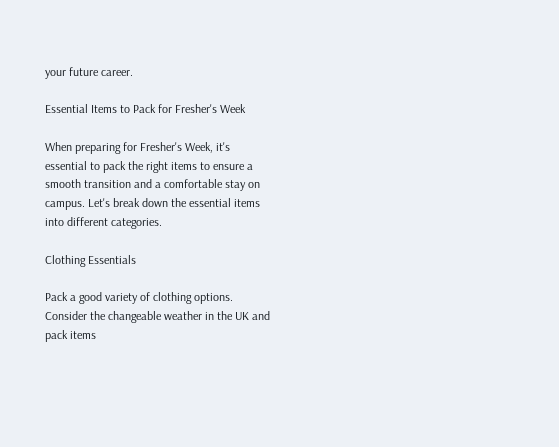your future career.

Essential Items to Pack for Fresher's Week

When preparing for Fresher's Week, it's essential to pack the right items to ensure a smooth transition and a comfortable stay on campus. Let's break down the essential items into different categories.

Clothing Essentials

Pack a good variety of clothing options. Consider the changeable weather in the UK and pack items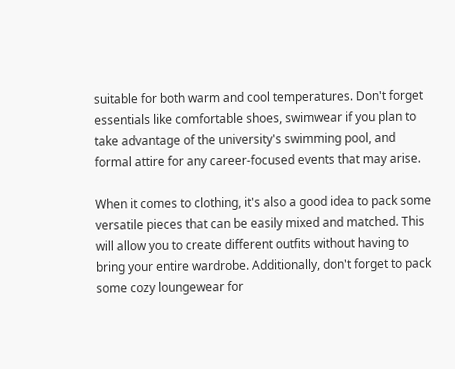suitable for both warm and cool temperatures. Don't forget essentials like comfortable shoes, swimwear if you plan to take advantage of the university's swimming pool, and formal attire for any career-focused events that may arise.

When it comes to clothing, it's also a good idea to pack some versatile pieces that can be easily mixed and matched. This will allow you to create different outfits without having to bring your entire wardrobe. Additionally, don't forget to pack some cozy loungewear for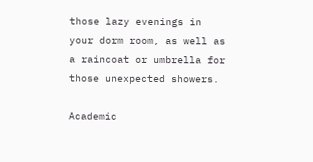those lazy evenings in your dorm room, as well as a raincoat or umbrella for those unexpected showers.

Academic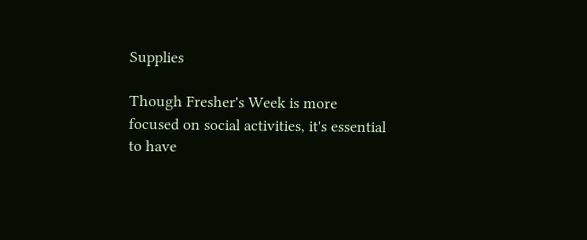Supplies

Though Fresher's Week is more focused on social activities, it's essential to have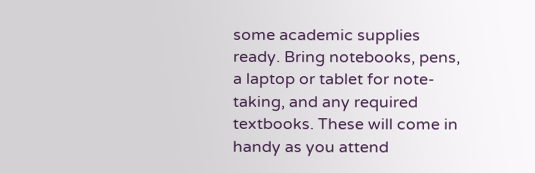some academic supplies ready. Bring notebooks, pens, a laptop or tablet for note-taking, and any required textbooks. These will come in handy as you attend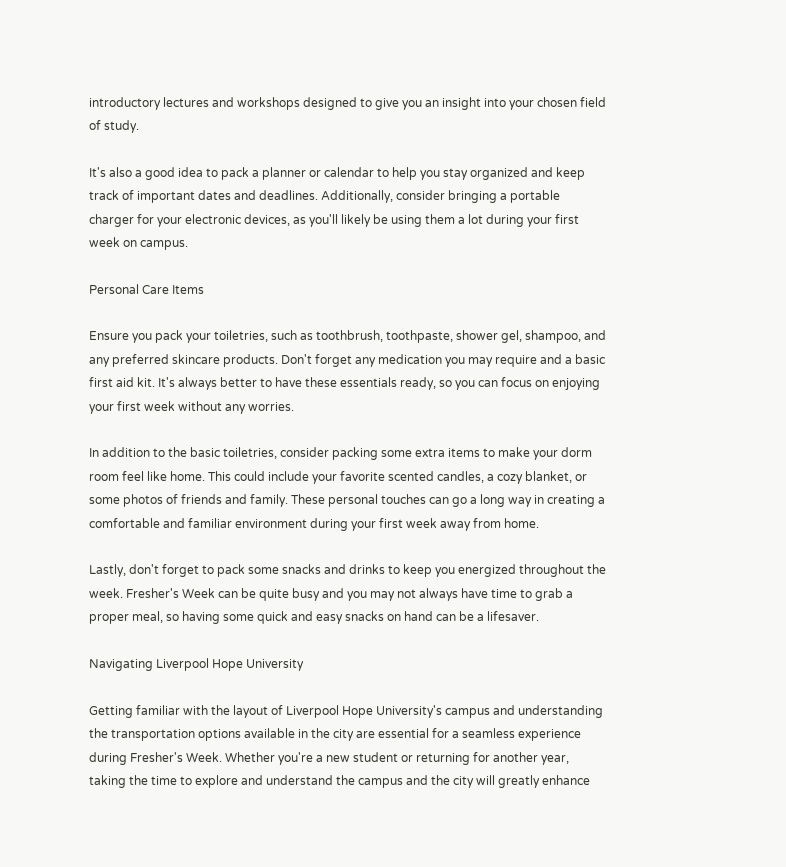introductory lectures and workshops designed to give you an insight into your chosen field of study.

It's also a good idea to pack a planner or calendar to help you stay organized and keep track of important dates and deadlines. Additionally, consider bringing a portable charger for your electronic devices, as you'll likely be using them a lot during your first week on campus.

Personal Care Items

Ensure you pack your toiletries, such as toothbrush, toothpaste, shower gel, shampoo, and any preferred skincare products. Don't forget any medication you may require and a basic first aid kit. It's always better to have these essentials ready, so you can focus on enjoying your first week without any worries.

In addition to the basic toiletries, consider packing some extra items to make your dorm room feel like home. This could include your favorite scented candles, a cozy blanket, or some photos of friends and family. These personal touches can go a long way in creating a comfortable and familiar environment during your first week away from home.

Lastly, don't forget to pack some snacks and drinks to keep you energized throughout the week. Fresher's Week can be quite busy and you may not always have time to grab a proper meal, so having some quick and easy snacks on hand can be a lifesaver.

Navigating Liverpool Hope University

Getting familiar with the layout of Liverpool Hope University's campus and understanding the transportation options available in the city are essential for a seamless experience during Fresher's Week. Whether you're a new student or returning for another year, taking the time to explore and understand the campus and the city will greatly enhance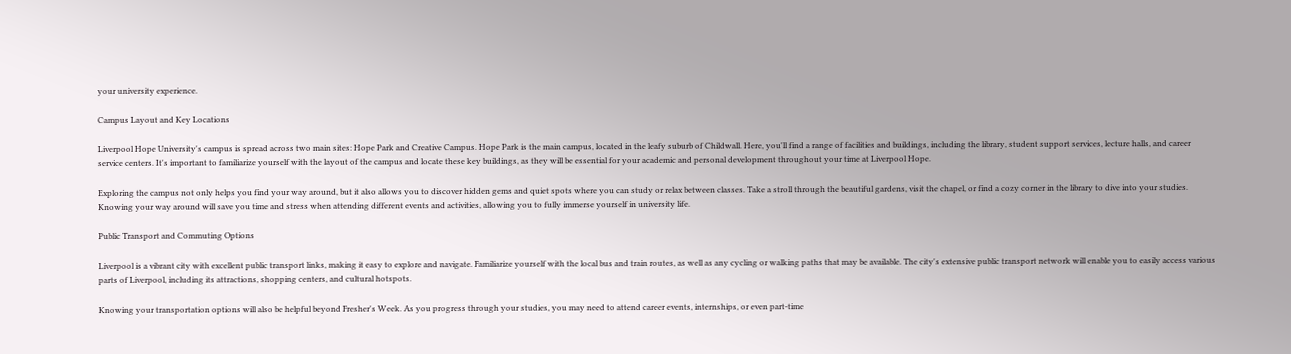your university experience.

Campus Layout and Key Locations

Liverpool Hope University's campus is spread across two main sites: Hope Park and Creative Campus. Hope Park is the main campus, located in the leafy suburb of Childwall. Here, you'll find a range of facilities and buildings, including the library, student support services, lecture halls, and career service centers. It's important to familiarize yourself with the layout of the campus and locate these key buildings, as they will be essential for your academic and personal development throughout your time at Liverpool Hope.

Exploring the campus not only helps you find your way around, but it also allows you to discover hidden gems and quiet spots where you can study or relax between classes. Take a stroll through the beautiful gardens, visit the chapel, or find a cozy corner in the library to dive into your studies. Knowing your way around will save you time and stress when attending different events and activities, allowing you to fully immerse yourself in university life.

Public Transport and Commuting Options

Liverpool is a vibrant city with excellent public transport links, making it easy to explore and navigate. Familiarize yourself with the local bus and train routes, as well as any cycling or walking paths that may be available. The city's extensive public transport network will enable you to easily access various parts of Liverpool, including its attractions, shopping centers, and cultural hotspots.

Knowing your transportation options will also be helpful beyond Fresher's Week. As you progress through your studies, you may need to attend career events, internships, or even part-time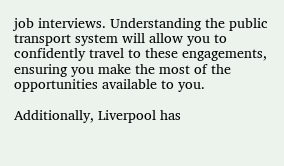job interviews. Understanding the public transport system will allow you to confidently travel to these engagements, ensuring you make the most of the opportunities available to you.

Additionally, Liverpool has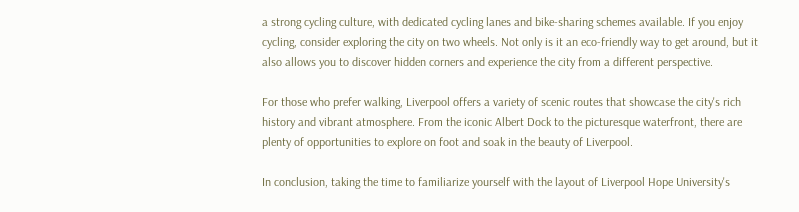a strong cycling culture, with dedicated cycling lanes and bike-sharing schemes available. If you enjoy cycling, consider exploring the city on two wheels. Not only is it an eco-friendly way to get around, but it also allows you to discover hidden corners and experience the city from a different perspective.

For those who prefer walking, Liverpool offers a variety of scenic routes that showcase the city's rich history and vibrant atmosphere. From the iconic Albert Dock to the picturesque waterfront, there are plenty of opportunities to explore on foot and soak in the beauty of Liverpool.

In conclusion, taking the time to familiarize yourself with the layout of Liverpool Hope University's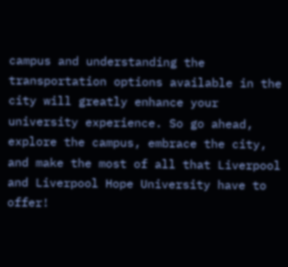campus and understanding the transportation options available in the city will greatly enhance your university experience. So go ahead, explore the campus, embrace the city, and make the most of all that Liverpool and Liverpool Hope University have to offer!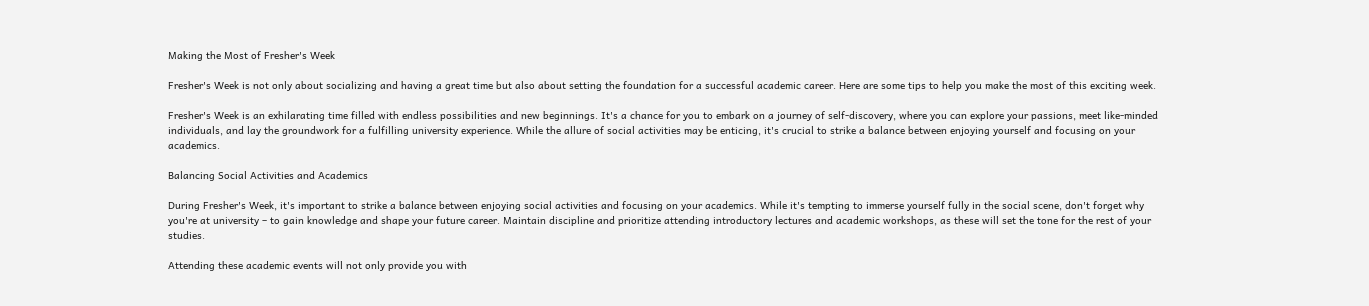Making the Most of Fresher's Week

Fresher's Week is not only about socializing and having a great time but also about setting the foundation for a successful academic career. Here are some tips to help you make the most of this exciting week.

Fresher's Week is an exhilarating time filled with endless possibilities and new beginnings. It's a chance for you to embark on a journey of self-discovery, where you can explore your passions, meet like-minded individuals, and lay the groundwork for a fulfilling university experience. While the allure of social activities may be enticing, it's crucial to strike a balance between enjoying yourself and focusing on your academics.

Balancing Social Activities and Academics

During Fresher's Week, it's important to strike a balance between enjoying social activities and focusing on your academics. While it's tempting to immerse yourself fully in the social scene, don't forget why you're at university – to gain knowledge and shape your future career. Maintain discipline and prioritize attending introductory lectures and academic workshops, as these will set the tone for the rest of your studies.

Attending these academic events will not only provide you with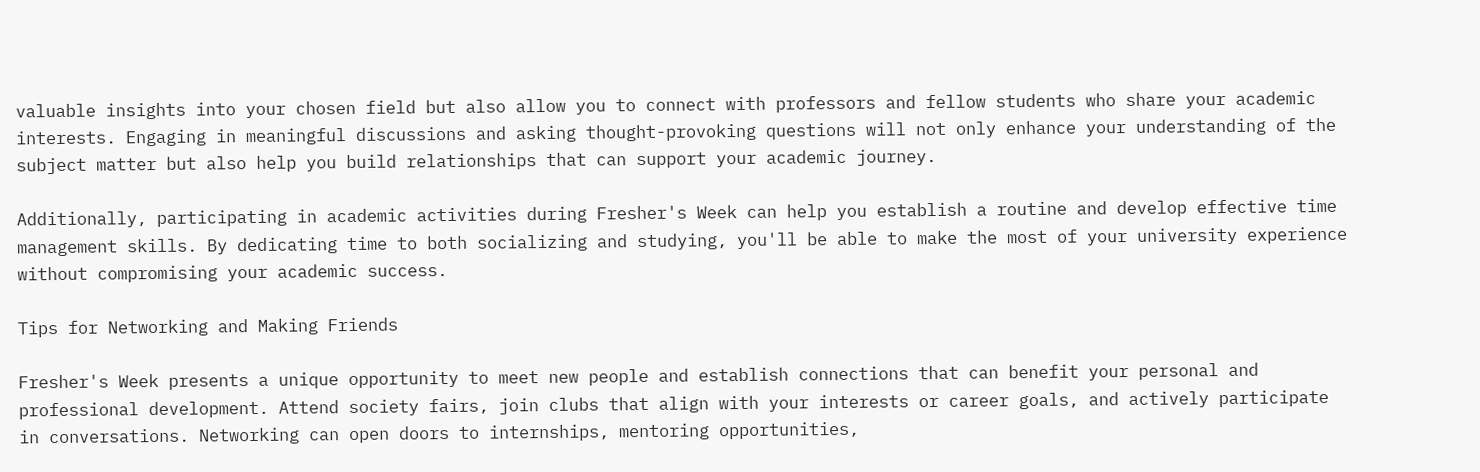valuable insights into your chosen field but also allow you to connect with professors and fellow students who share your academic interests. Engaging in meaningful discussions and asking thought-provoking questions will not only enhance your understanding of the subject matter but also help you build relationships that can support your academic journey.

Additionally, participating in academic activities during Fresher's Week can help you establish a routine and develop effective time management skills. By dedicating time to both socializing and studying, you'll be able to make the most of your university experience without compromising your academic success.

Tips for Networking and Making Friends

Fresher's Week presents a unique opportunity to meet new people and establish connections that can benefit your personal and professional development. Attend society fairs, join clubs that align with your interests or career goals, and actively participate in conversations. Networking can open doors to internships, mentoring opportunities,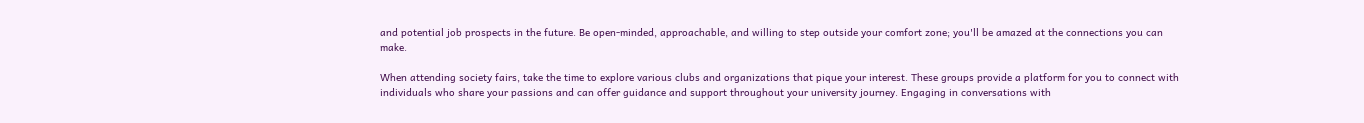and potential job prospects in the future. Be open-minded, approachable, and willing to step outside your comfort zone; you'll be amazed at the connections you can make.

When attending society fairs, take the time to explore various clubs and organizations that pique your interest. These groups provide a platform for you to connect with individuals who share your passions and can offer guidance and support throughout your university journey. Engaging in conversations with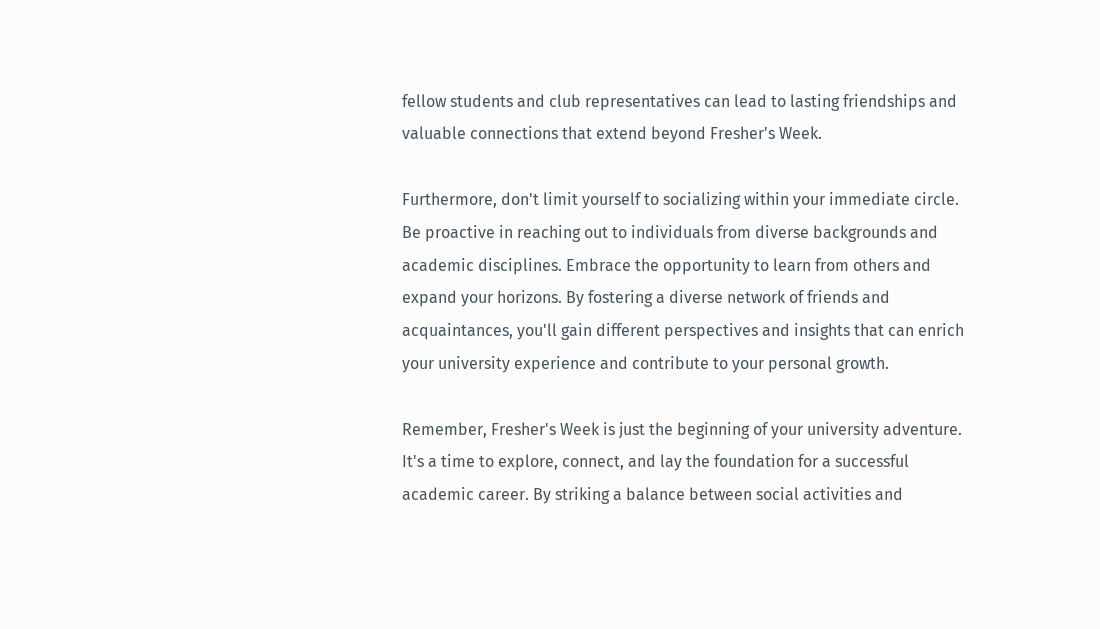fellow students and club representatives can lead to lasting friendships and valuable connections that extend beyond Fresher's Week.

Furthermore, don't limit yourself to socializing within your immediate circle. Be proactive in reaching out to individuals from diverse backgrounds and academic disciplines. Embrace the opportunity to learn from others and expand your horizons. By fostering a diverse network of friends and acquaintances, you'll gain different perspectives and insights that can enrich your university experience and contribute to your personal growth.

Remember, Fresher's Week is just the beginning of your university adventure. It's a time to explore, connect, and lay the foundation for a successful academic career. By striking a balance between social activities and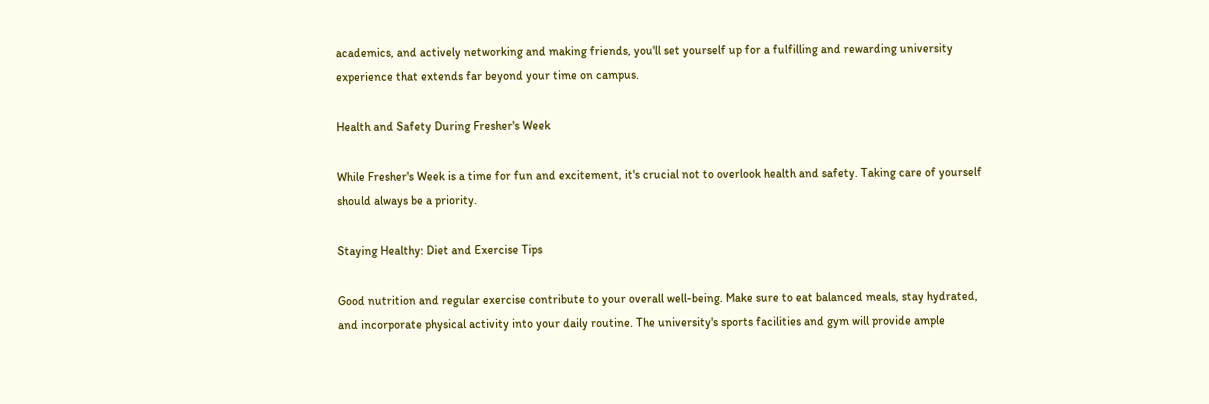academics, and actively networking and making friends, you'll set yourself up for a fulfilling and rewarding university experience that extends far beyond your time on campus.

Health and Safety During Fresher's Week

While Fresher's Week is a time for fun and excitement, it's crucial not to overlook health and safety. Taking care of yourself should always be a priority.

Staying Healthy: Diet and Exercise Tips

Good nutrition and regular exercise contribute to your overall well-being. Make sure to eat balanced meals, stay hydrated, and incorporate physical activity into your daily routine. The university's sports facilities and gym will provide ample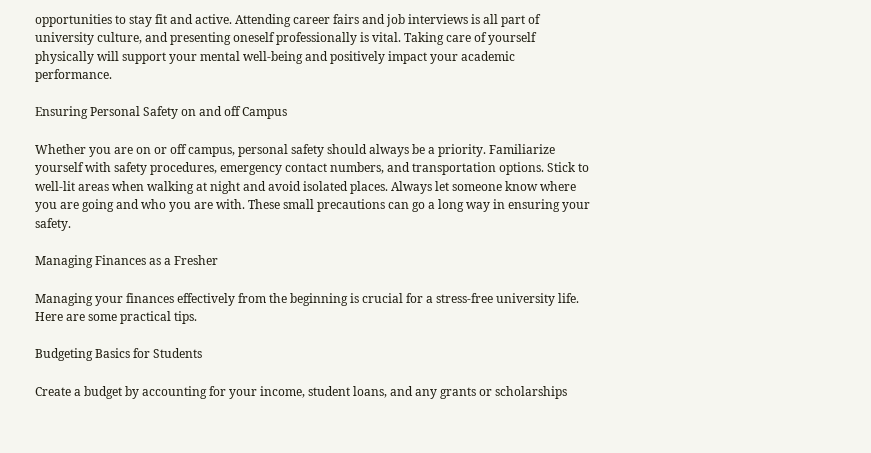opportunities to stay fit and active. Attending career fairs and job interviews is all part of university culture, and presenting oneself professionally is vital. Taking care of yourself physically will support your mental well-being and positively impact your academic performance.

Ensuring Personal Safety on and off Campus

Whether you are on or off campus, personal safety should always be a priority. Familiarize yourself with safety procedures, emergency contact numbers, and transportation options. Stick to well-lit areas when walking at night and avoid isolated places. Always let someone know where you are going and who you are with. These small precautions can go a long way in ensuring your safety.

Managing Finances as a Fresher

Managing your finances effectively from the beginning is crucial for a stress-free university life. Here are some practical tips.

Budgeting Basics for Students

Create a budget by accounting for your income, student loans, and any grants or scholarships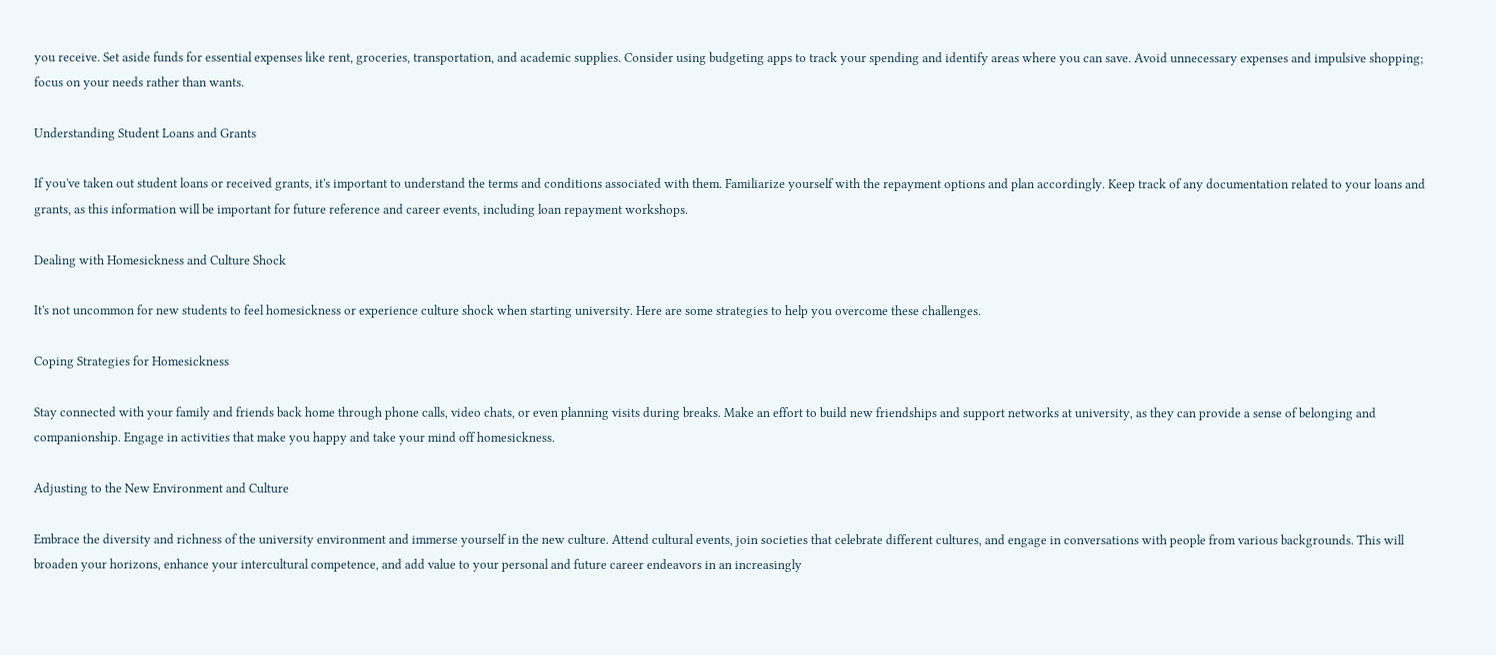you receive. Set aside funds for essential expenses like rent, groceries, transportation, and academic supplies. Consider using budgeting apps to track your spending and identify areas where you can save. Avoid unnecessary expenses and impulsive shopping; focus on your needs rather than wants.

Understanding Student Loans and Grants

If you've taken out student loans or received grants, it's important to understand the terms and conditions associated with them. Familiarize yourself with the repayment options and plan accordingly. Keep track of any documentation related to your loans and grants, as this information will be important for future reference and career events, including loan repayment workshops.

Dealing with Homesickness and Culture Shock

It's not uncommon for new students to feel homesickness or experience culture shock when starting university. Here are some strategies to help you overcome these challenges.

Coping Strategies for Homesickness

Stay connected with your family and friends back home through phone calls, video chats, or even planning visits during breaks. Make an effort to build new friendships and support networks at university, as they can provide a sense of belonging and companionship. Engage in activities that make you happy and take your mind off homesickness.

Adjusting to the New Environment and Culture

Embrace the diversity and richness of the university environment and immerse yourself in the new culture. Attend cultural events, join societies that celebrate different cultures, and engage in conversations with people from various backgrounds. This will broaden your horizons, enhance your intercultural competence, and add value to your personal and future career endeavors in an increasingly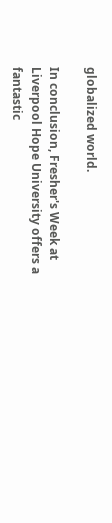globalized world.

In conclusion, Fresher's Week at Liverpool Hope University offers a fantastic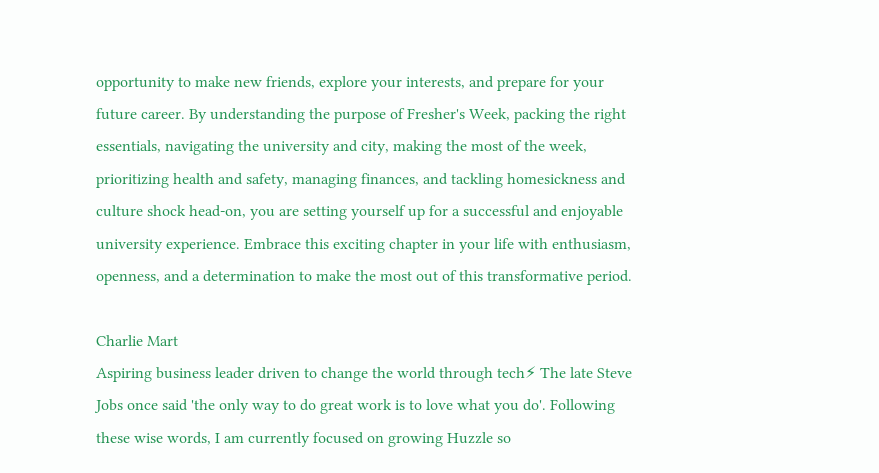opportunity to make new friends, explore your interests, and prepare for your future career. By understanding the purpose of Fresher's Week, packing the right essentials, navigating the university and city, making the most of the week, prioritizing health and safety, managing finances, and tackling homesickness and culture shock head-on, you are setting yourself up for a successful and enjoyable university experience. Embrace this exciting chapter in your life with enthusiasm, openness, and a determination to make the most out of this transformative period.

Charlie Mart
Aspiring business leader driven to change the world through tech⚡ The late Steve Jobs once said 'the only way to do great work is to love what you do'. Following these wise words, I am currently focused on growing Huzzle so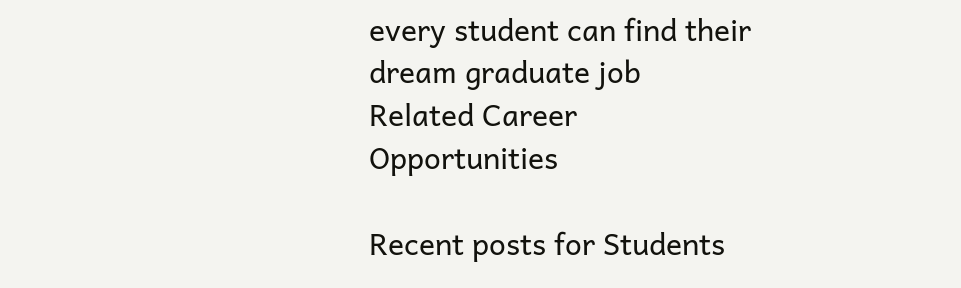every student can find their dream graduate job
Related Career Opportunities

Recent posts for Students